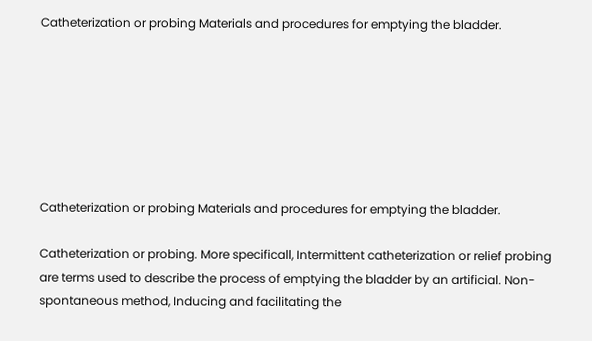Catheterization or probing Materials and procedures for emptying the bladder.







Catheterization or probing Materials and procedures for emptying the bladder.

Catheterization or probing. More specificall, Intermittent catheterization or relief probing are terms used to describe the process of emptying the bladder by an artificial. Non-spontaneous method, Inducing and facilitating the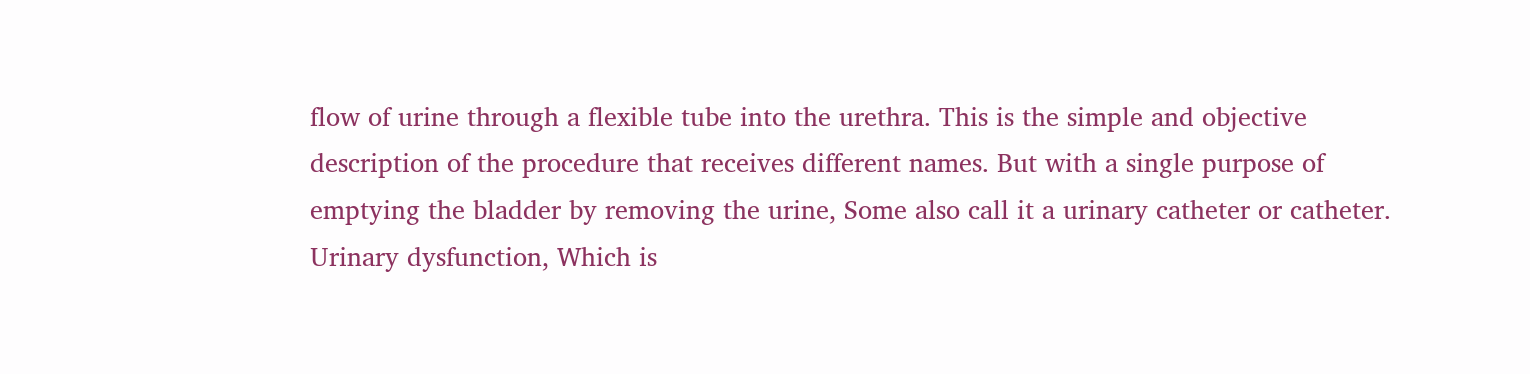flow of urine through a flexible tube into the urethra. This is the simple and objective description of the procedure that receives different names. But with a single purpose of emptying the bladder by removing the urine, Some also call it a urinary catheter or catheter. Urinary dysfunction, Which is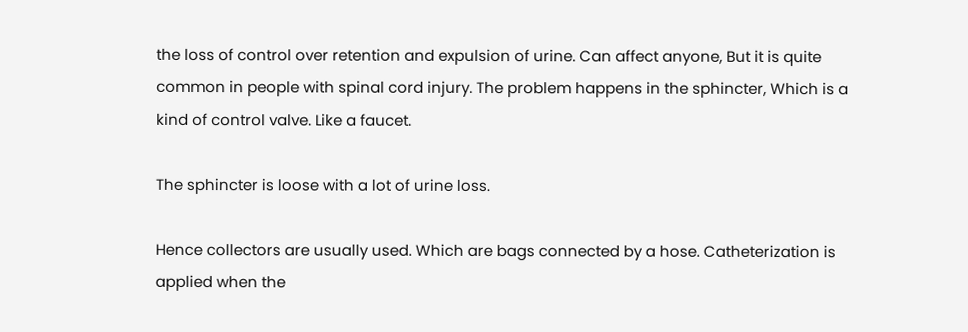the loss of control over retention and expulsion of urine. Can affect anyone, But it is quite common in people with spinal cord injury. The problem happens in the sphincter, Which is a kind of control valve. Like a faucet.

The sphincter is loose with a lot of urine loss.

Hence collectors are usually used. Which are bags connected by a hose. Catheterization is applied when the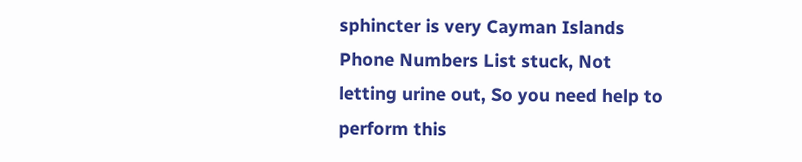sphincter is very Cayman Islands Phone Numbers List stuck, Not letting urine out, So you need help to perform this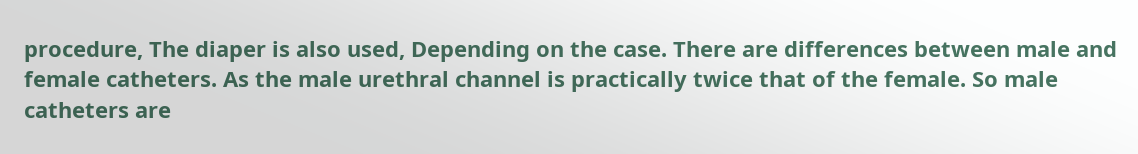procedure, The diaper is also used, Depending on the case. There are differences between male and female catheters. As the male urethral channel is practically twice that of the female. So male catheters are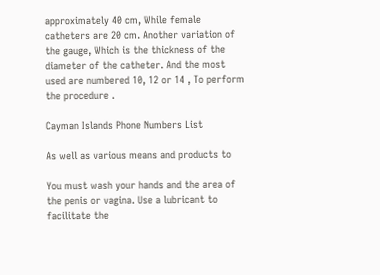approximately 40 cm, While female catheters are 20 cm. Another variation of the gauge, Which is the thickness of the diameter of the catheter. And the most used are numbered 10, 12 or 14 , To perform the procedure .

Cayman Islands Phone Numbers List

As well as various means and products to

You must wash your hands and the area of the penis or vagina. Use a lubricant to facilitate the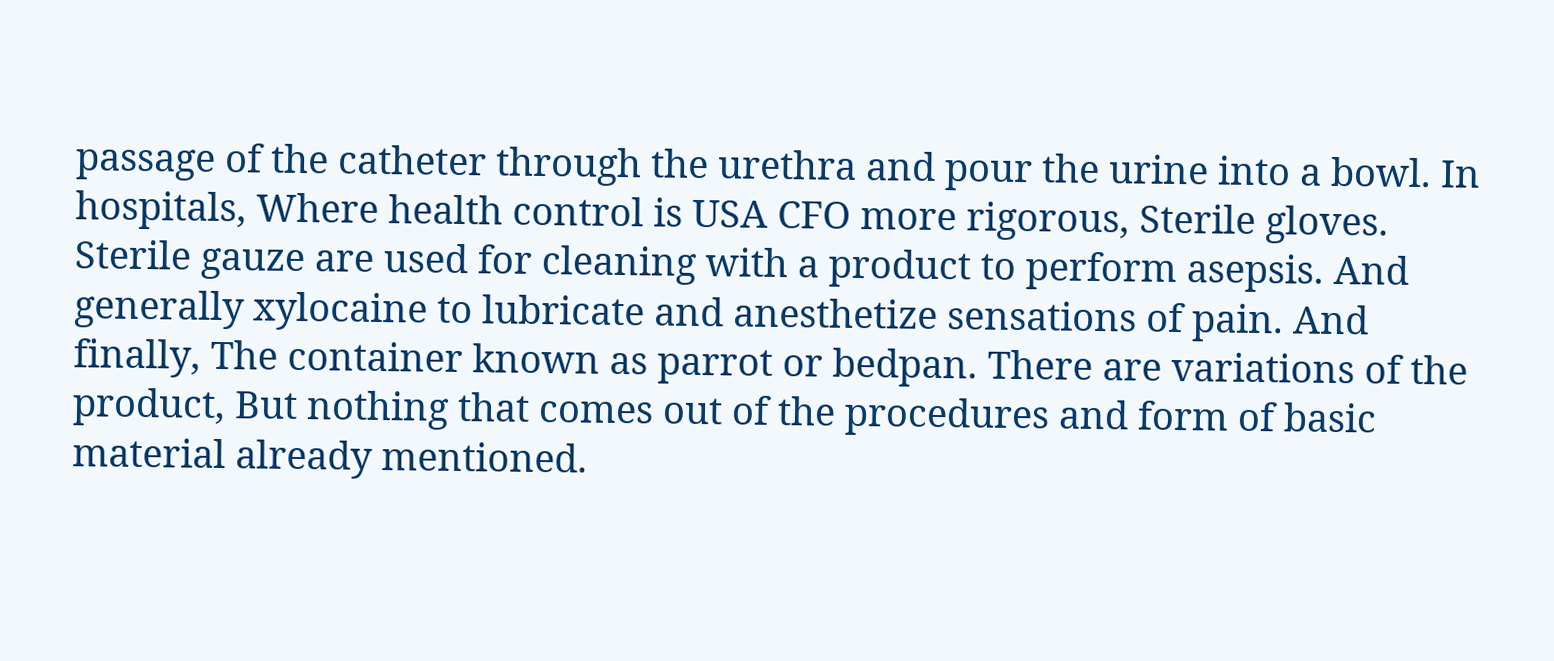passage of the catheter through the urethra and pour the urine into a bowl. In hospitals, Where health control is USA CFO more rigorous, Sterile gloves. Sterile gauze are used for cleaning with a product to perform asepsis. And generally xylocaine to lubricate and anesthetize sensations of pain. And finally, The container known as parrot or bedpan. There are variations of the product, But nothing that comes out of the procedures and form of basic material already mentioned.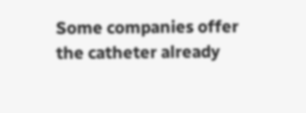Some companies offer the catheter already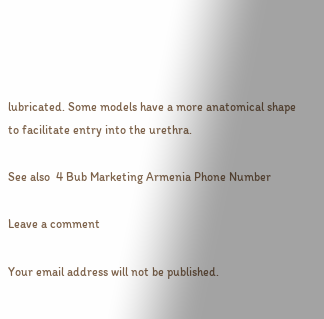lubricated. Some models have a more anatomical shape to facilitate entry into the urethra.

See also  4 Bub Marketing Armenia Phone Number

Leave a comment

Your email address will not be published.